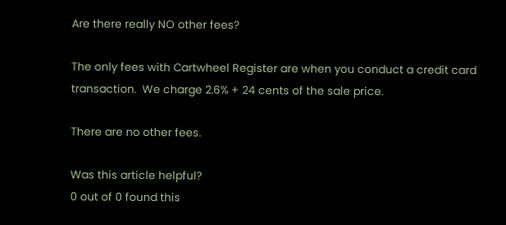Are there really NO other fees?

The only fees with Cartwheel Register are when you conduct a credit card transaction.  We charge 2.6% + 24 cents of the sale price.

There are no other fees.

Was this article helpful?
0 out of 0 found this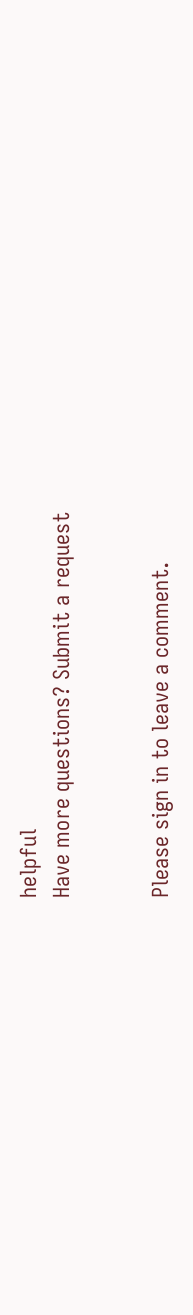helpful
Have more questions? Submit a request


Please sign in to leave a comment.